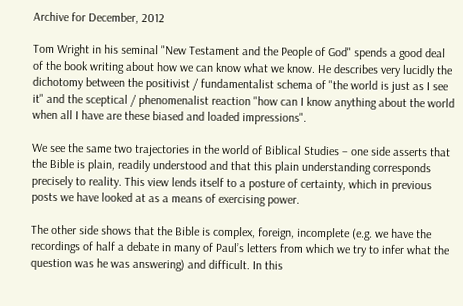Archive for December, 2012

Tom Wright in his seminal "New Testament and the People of God" spends a good deal of the book writing about how we can know what we know. He describes very lucidly the dichotomy between the positivist / fundamentalist schema of "the world is just as I see it" and the sceptical / phenomenalist reaction "how can I know anything about the world when all I have are these biased and loaded impressions".

We see the same two trajectories in the world of Biblical Studies – one side asserts that the Bible is plain, readily understood and that this plain understanding corresponds precisely to reality. This view lends itself to a posture of certainty, which in previous posts we have looked at as a means of exercising power.

The other side shows that the Bible is complex, foreign, incomplete (e.g. we have the recordings of half a debate in many of Paul’s letters from which we try to infer what the question was he was answering) and difficult. In this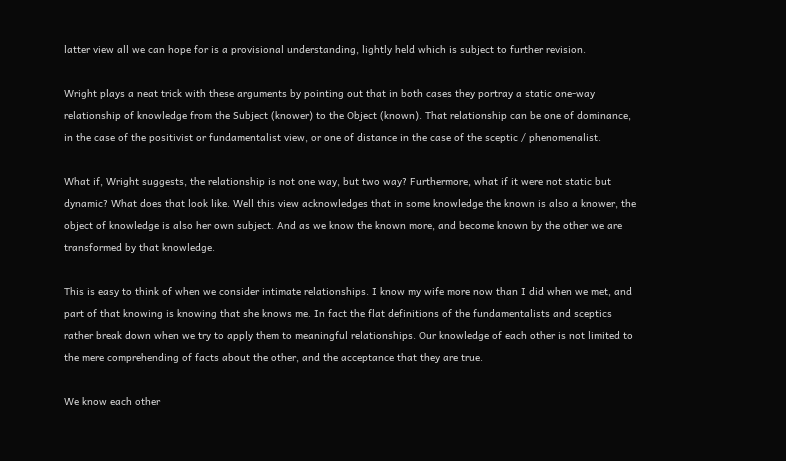latter view all we can hope for is a provisional understanding, lightly held which is subject to further revision.

Wright plays a neat trick with these arguments by pointing out that in both cases they portray a static one-way relationship of knowledge from the Subject (knower) to the Object (known). That relationship can be one of dominance, in the case of the positivist or fundamentalist view, or one of distance in the case of the sceptic / phenomenalist.

What if, Wright suggests, the relationship is not one way, but two way? Furthermore, what if it were not static but dynamic? What does that look like. Well this view acknowledges that in some knowledge the known is also a knower, the object of knowledge is also her own subject. And as we know the known more, and become known by the other we are transformed by that knowledge.

This is easy to think of when we consider intimate relationships. I know my wife more now than I did when we met, and part of that knowing is knowing that she knows me. In fact the flat definitions of the fundamentalists and sceptics rather break down when we try to apply them to meaningful relationships. Our knowledge of each other is not limited to the mere comprehending of facts about the other, and the acceptance that they are true.

We know each other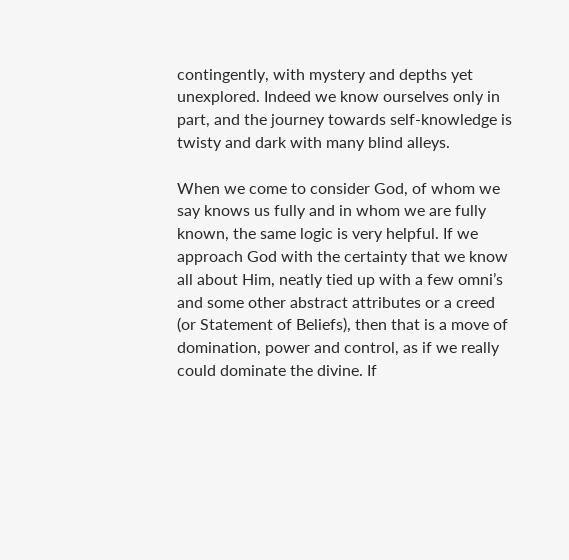contingently, with mystery and depths yet unexplored. Indeed we know ourselves only in part, and the journey towards self-knowledge is twisty and dark with many blind alleys.

When we come to consider God, of whom we say knows us fully and in whom we are fully known, the same logic is very helpful. If we approach God with the certainty that we know all about Him, neatly tied up with a few omni’s and some other abstract attributes or a creed (or Statement of Beliefs), then that is a move of domination, power and control, as if we really could dominate the divine. If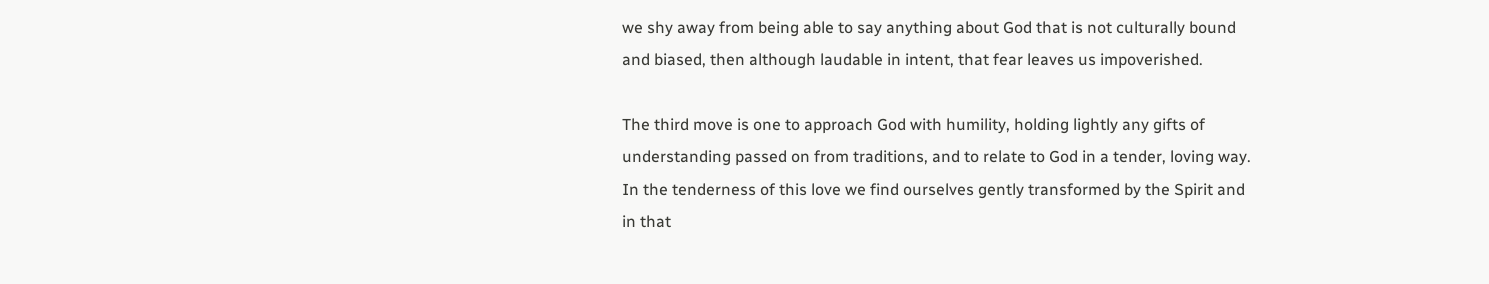we shy away from being able to say anything about God that is not culturally bound and biased, then although laudable in intent, that fear leaves us impoverished.

The third move is one to approach God with humility, holding lightly any gifts of understanding passed on from traditions, and to relate to God in a tender, loving way. In the tenderness of this love we find ourselves gently transformed by the Spirit and in that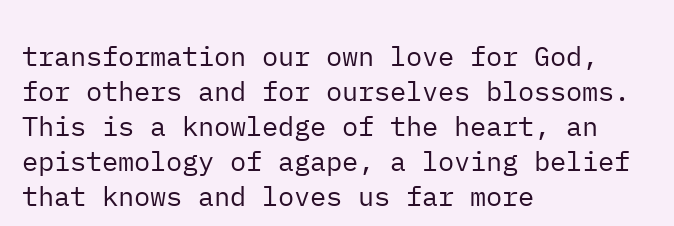transformation our own love for God, for others and for ourselves blossoms. This is a knowledge of the heart, an epistemology of agape, a loving belief that knows and loves us far more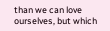than we can love ourselves, but which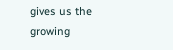gives us the growing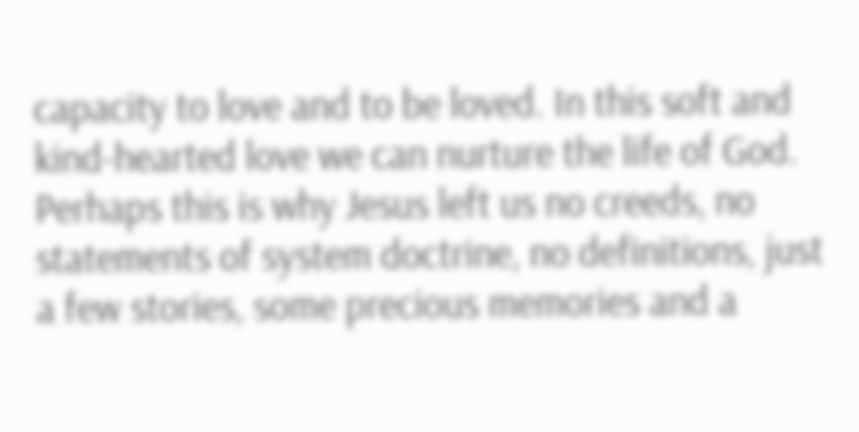capacity to love and to be loved. In this soft and kind-hearted love we can nurture the life of God. Perhaps this is why Jesus left us no creeds, no statements of system doctrine, no definitions, just a few stories, some precious memories and a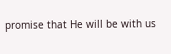promise that He will be with us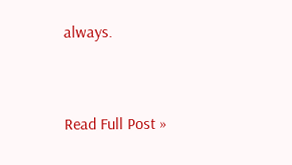always.


Read Full Post »